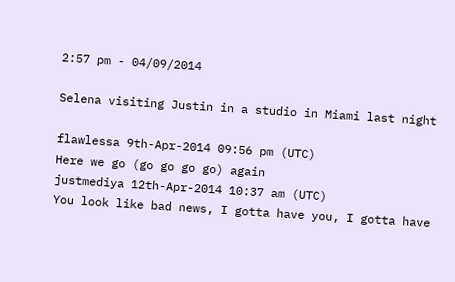2:57 pm - 04/09/2014

Selena visiting Justin in a studio in Miami last night

flawlessa 9th-Apr-2014 09:56 pm (UTC)
Here we go (go go go go) again
justmediya 12th-Apr-2014 10:37 am (UTC)
You look like bad news, I gotta have you, I gotta have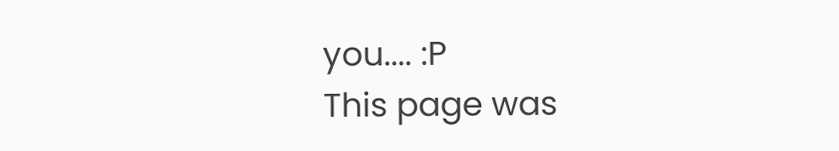you.... :P
This page was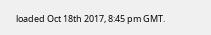loaded Oct 18th 2017, 8:45 pm GMT.